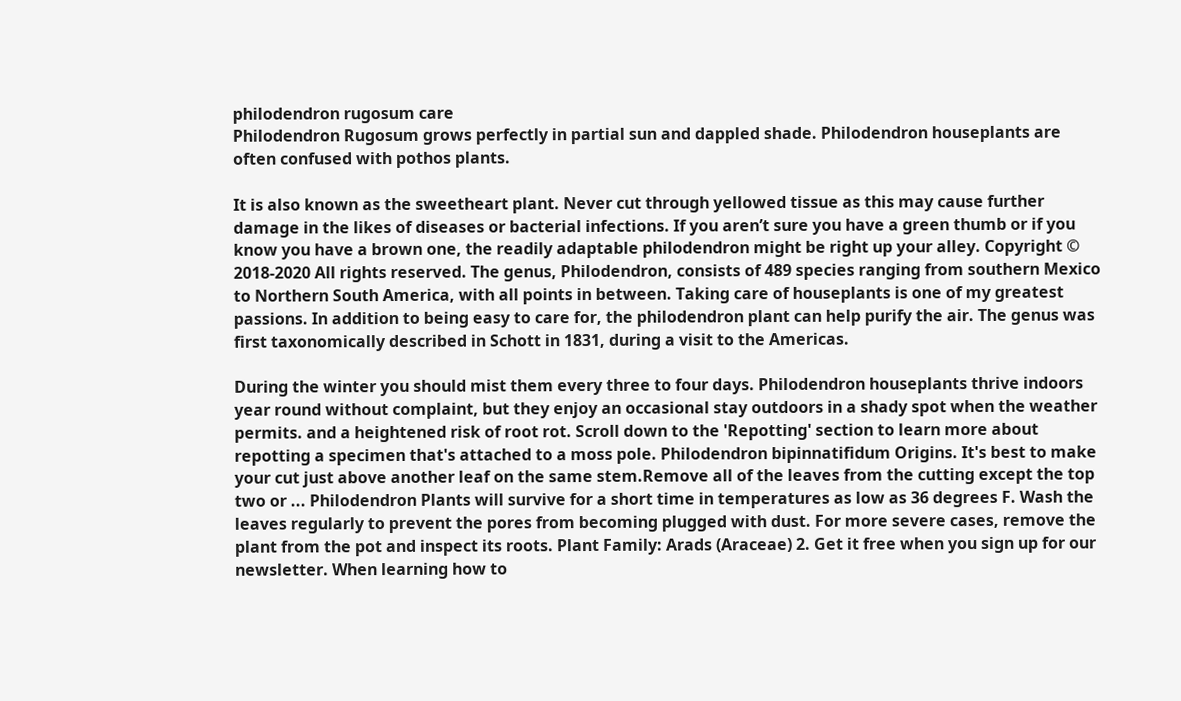philodendron rugosum care
Philodendron Rugosum grows perfectly in partial sun and dappled shade. Philodendron houseplants are often confused with pothos plants.

It is also known as the sweetheart plant. Never cut through yellowed tissue as this may cause further damage in the likes of diseases or bacterial infections. If you aren’t sure you have a green thumb or if you know you have a brown one, the readily adaptable philodendron might be right up your alley. Copyright © 2018-2020 All rights reserved. The genus, Philodendron, consists of 489 species ranging from southern Mexico to Northern South America, with all points in between. Taking care of houseplants is one of my greatest passions. In addition to being easy to care for, the philodendron plant can help purify the air. The genus was first taxonomically described in Schott in 1831, during a visit to the Americas.

During the winter you should mist them every three to four days. Philodendron houseplants thrive indoors year round without complaint, but they enjoy an occasional stay outdoors in a shady spot when the weather permits. and a heightened risk of root rot. Scroll down to the 'Repotting' section to learn more about repotting a specimen that's attached to a moss pole. Philodendron bipinnatifidum Origins. It's best to make your cut just above another leaf on the same stem.Remove all of the leaves from the cutting except the top two or ... Philodendron Plants will survive for a short time in temperatures as low as 36 degrees F. Wash the leaves regularly to prevent the pores from becoming plugged with dust. For more severe cases, remove the plant from the pot and inspect its roots. Plant Family: Arads (Araceae) 2. Get it free when you sign up for our newsletter. When learning how to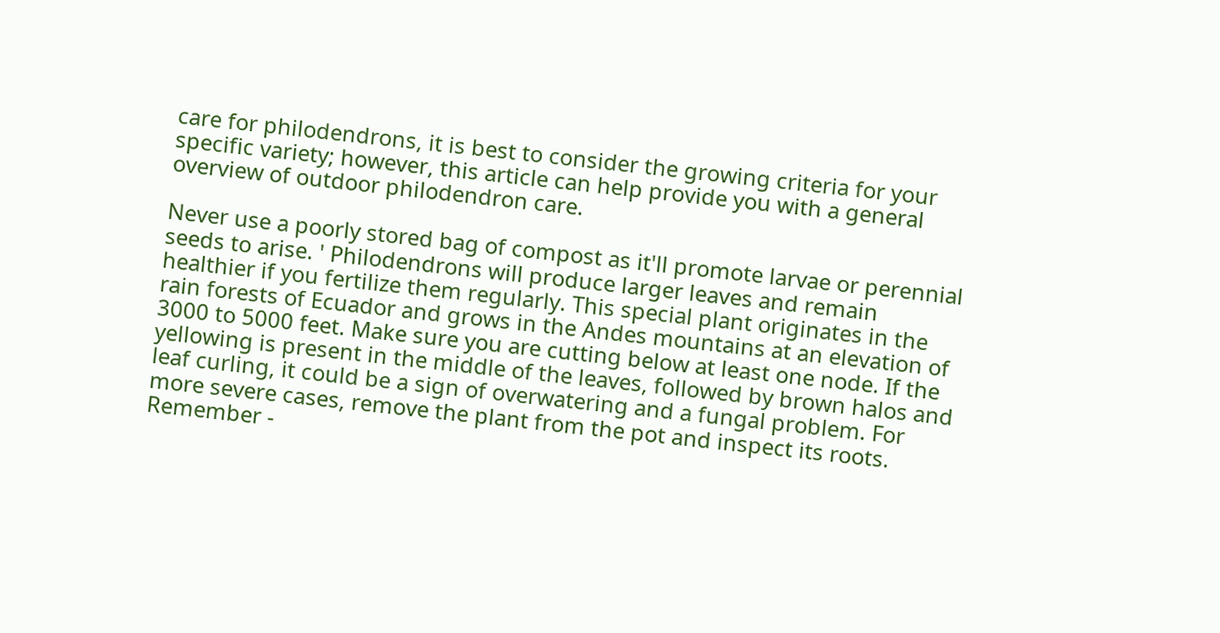care for philodendrons, it is best to consider the growing criteria for your specific variety; however, this article can help provide you with a general overview of outdoor philodendron care.

Never use a poorly stored bag of compost as it'll promote larvae or perennial seeds to arise. ' Philodendrons will produce larger leaves and remain healthier if you fertilize them regularly. This special plant originates in the rain forests of Ecuador and grows in the Andes mountains at an elevation of 3000 to 5000 feet. Make sure you are cutting below at least one node. If the yellowing is present in the middle of the leaves, followed by brown halos and leaf curling, it could be a sign of overwatering and a fungal problem. For more severe cases, remove the plant from the pot and inspect its roots. Remember -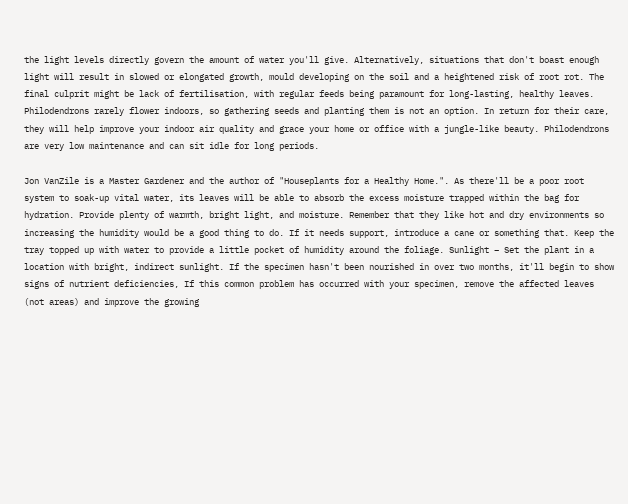the light levels directly govern the amount of water you'll give. Alternatively, situations that don't boast enough light will result in slowed or elongated growth, mould developing on the soil and a heightened risk of root rot. The final culprit might be lack of fertilisation, with regular feeds being paramount for long-lasting, healthy leaves. Philodendrons rarely flower indoors, so gathering seeds and planting them is not an option. In return for their care, they will help improve your indoor air quality and grace your home or office with a jungle-like beauty. Philodendrons are very low maintenance and can sit idle for long periods.

Jon VanZile is a Master Gardener and the author of "Houseplants for a Healthy Home.". As there'll be a poor root system to soak-up vital water, its leaves will be able to absorb the excess moisture trapped within the bag for hydration. Provide plenty of warmth, bright light, and moisture. Remember that they like hot and dry environments so increasing the humidity would be a good thing to do. If it needs support, introduce a cane or something that. Keep the tray topped up with water to provide a little pocket of humidity around the foliage. Sunlight – Set the plant in a location with bright, indirect sunlight. If the specimen hasn't been nourished in over two months, it'll begin to show signs of nutrient deficiencies, If this common problem has occurred with your specimen, remove the affected leaves (not areas) and improve the growing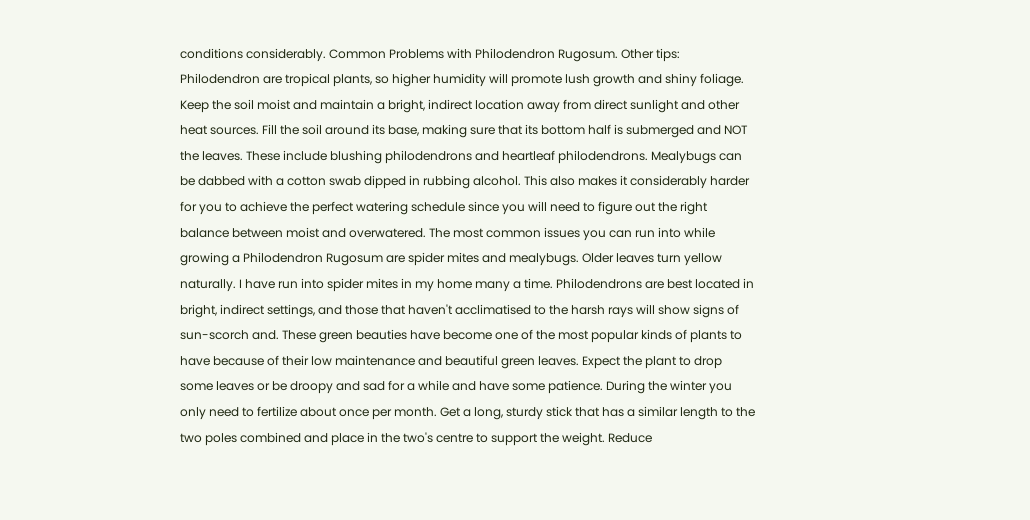conditions considerably. Common Problems with Philodendron Rugosum. Other tips: Philodendron are tropical plants, so higher humidity will promote lush growth and shiny foliage. Keep the soil moist and maintain a bright, indirect location away from direct sunlight and other heat sources. Fill the soil around its base, making sure that its bottom half is submerged and NOT the leaves. These include blushing philodendrons and heartleaf philodendrons. Mealybugs can be dabbed with a cotton swab dipped in rubbing alcohol. This also makes it considerably harder for you to achieve the perfect watering schedule since you will need to figure out the right balance between moist and overwatered. The most common issues you can run into while growing a Philodendron Rugosum are spider mites and mealybugs. Older leaves turn yellow naturally. I have run into spider mites in my home many a time. Philodendrons are best located in bright, indirect settings, and those that haven't acclimatised to the harsh rays will show signs of sun-scorch and. These green beauties have become one of the most popular kinds of plants to have because of their low maintenance and beautiful green leaves. Expect the plant to drop some leaves or be droopy and sad for a while and have some patience. During the winter you only need to fertilize about once per month. Get a long, sturdy stick that has a similar length to the two poles combined and place in the two's centre to support the weight. Reduce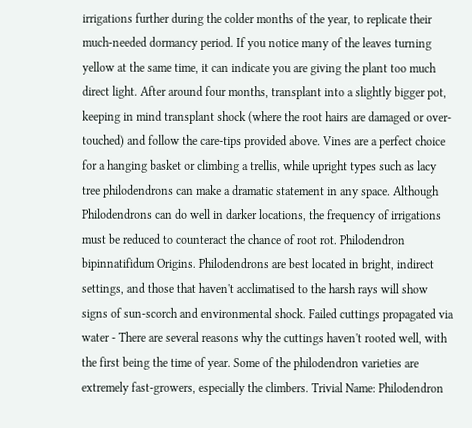irrigations further during the colder months of the year, to replicate their much-needed dormancy period. If you notice many of the leaves turning yellow at the same time, it can indicate you are giving the plant too much direct light. After around four months, transplant into a slightly bigger pot, keeping in mind transplant shock (where the root hairs are damaged or over-touched) and follow the care-tips provided above. Vines are a perfect choice for a hanging basket or climbing a trellis, while upright types such as lacy tree philodendrons can make a dramatic statement in any space. Although Philodendrons can do well in darker locations, the frequency of irrigations must be reduced to counteract the chance of root rot. Philodendron bipinnatifidum Origins. Philodendrons are best located in bright, indirect settings, and those that haven't acclimatised to the harsh rays will show signs of sun-scorch and environmental shock. Failed cuttings propagated via water - There are several reasons why the cuttings haven't rooted well, with the first being the time of year. Some of the philodendron varieties are extremely fast-growers, especially the climbers. Trivial Name: Philodendron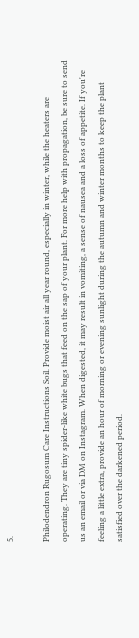5.

Philodendron Rugosum Care Instructions Soil. Provide moist air all year round, especially in winter, while the heaters are operating. They are tiny spider-like white bugs that feed on the sap of your plant. For more help with propagation, be sure to send us an email or via DM on Instagram. When digested, it may result in vomiting, a sense of nausea and a loss of appetite. If you're feeling a little extra, provide an hour of morning or evening sunlight during the autumn and winter months to keep the plant satisfied over the darkened period.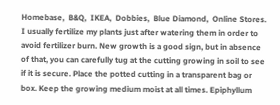Homebase,  B&Q,  IKEA,  Dobbies,  Blue Diamond,  Online Stores. I usually fertilize my plants just after watering them in order to avoid fertilizer burn. New growth is a good sign, but in absence of that, you can carefully tug at the cutting growing in soil to see if it is secure. Place the potted cutting in a transparent bag or box. Keep the growing medium moist at all times. Epiphyllum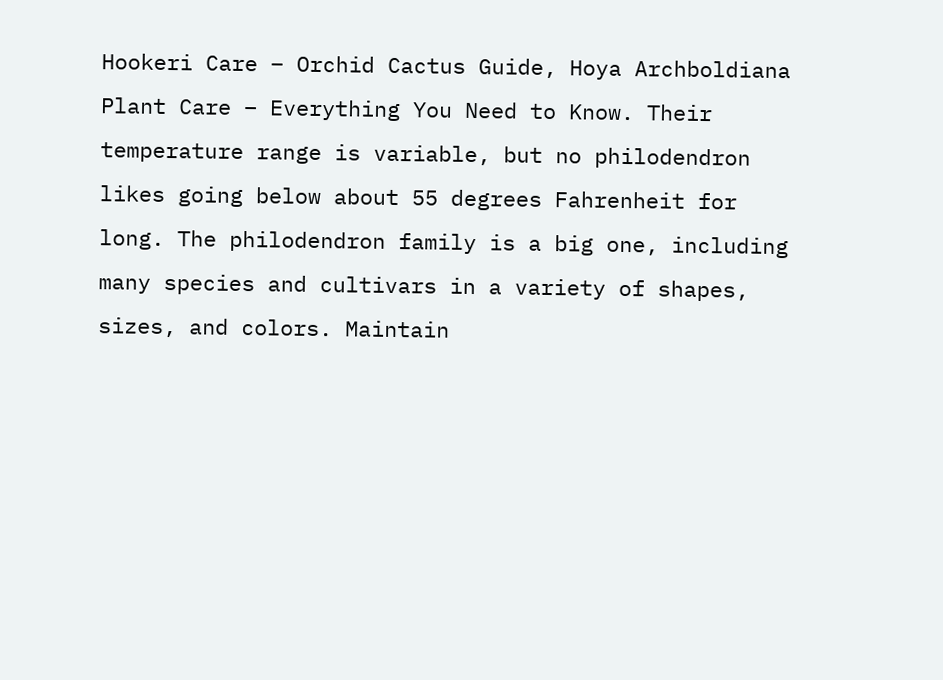Hookeri Care – Orchid Cactus Guide, Hoya Archboldiana Plant Care – Everything You Need to Know. Their temperature range is variable, but no philodendron likes going below about 55 degrees Fahrenheit for long. The philodendron family is a big one, including many species and cultivars in a variety of shapes, sizes, and colors. Maintain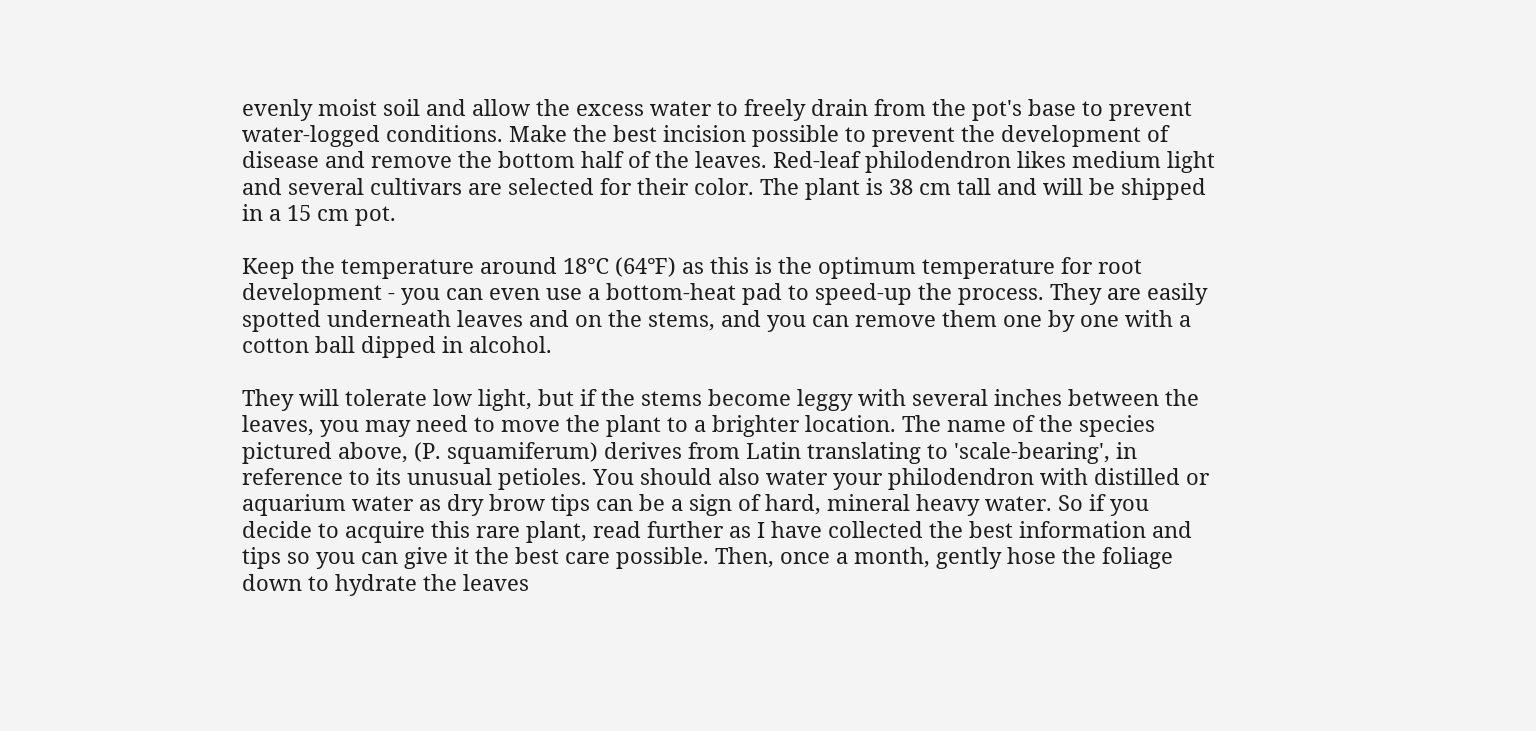evenly moist soil and allow the excess water to freely drain from the pot's base to prevent water-logged conditions. Make the best incision possible to prevent the development of disease and remove the bottom half of the leaves. Red-leaf philodendron likes medium light and several cultivars are selected for their color. The plant is 38 cm tall and will be shipped in a 15 cm pot.

Keep the temperature around 18℃ (64℉) as this is the optimum temperature for root development - you can even use a bottom-heat pad to speed-up the process. They are easily spotted underneath leaves and on the stems, and you can remove them one by one with a cotton ball dipped in alcohol.

They will tolerate low light, but if the stems become leggy with several inches between the leaves, you may need to move the plant to a brighter location. The name of the species pictured above, (P. squamiferum) derives from Latin translating to 'scale-bearing', in reference to its unusual petioles. You should also water your philodendron with distilled or aquarium water as dry brow tips can be a sign of hard, mineral heavy water. So if you decide to acquire this rare plant, read further as I have collected the best information and tips so you can give it the best care possible. Then, once a month, gently hose the foliage down to hydrate the leaves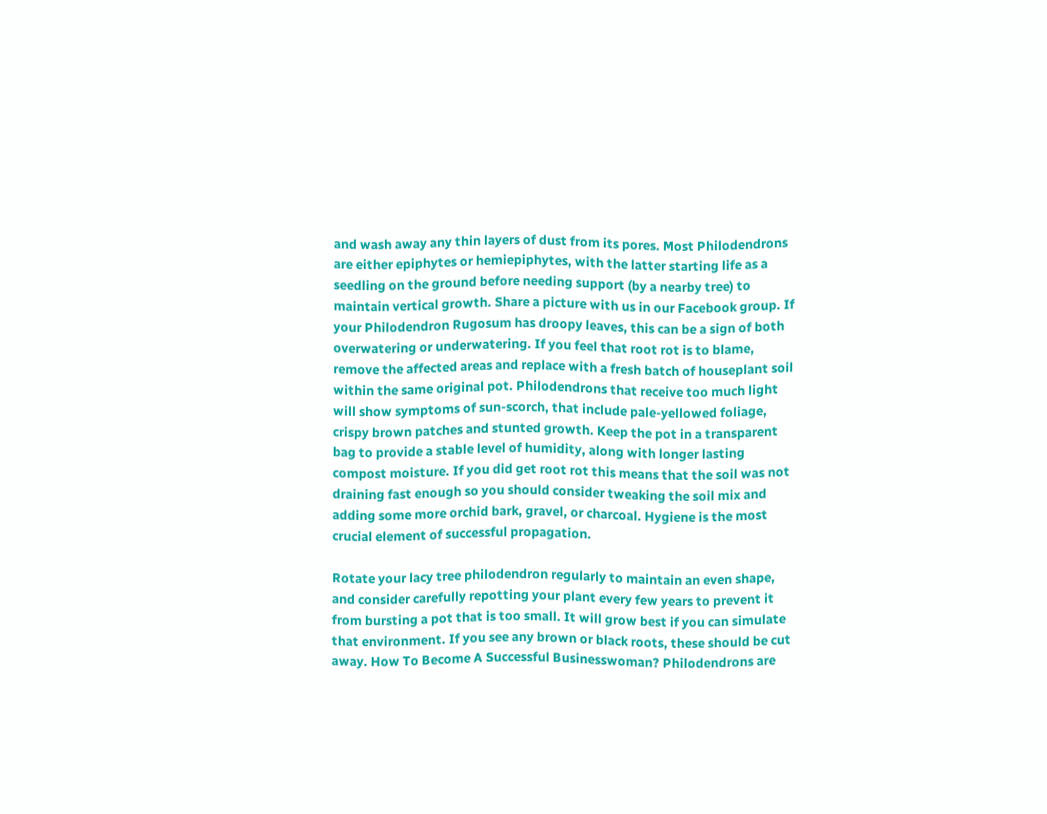and wash away any thin layers of dust from its pores. Most Philodendrons are either epiphytes or hemiepiphytes, with the latter starting life as a seedling on the ground before needing support (by a nearby tree) to maintain vertical growth. Share a picture with us in our Facebook group. If your Philodendron Rugosum has droopy leaves, this can be a sign of both overwatering or underwatering. If you feel that root rot is to blame, remove the affected areas and replace with a fresh batch of houseplant soil within the same original pot. Philodendrons that receive too much light will show symptoms of sun-scorch, that include pale-yellowed foliage, crispy brown patches and stunted growth. Keep the pot in a transparent bag to provide a stable level of humidity, along with longer lasting compost moisture. If you did get root rot this means that the soil was not draining fast enough so you should consider tweaking the soil mix and adding some more orchid bark, gravel, or charcoal. Hygiene is the most crucial element of successful propagation.

Rotate your lacy tree philodendron regularly to maintain an even shape, and consider carefully repotting your plant every few years to prevent it from bursting a pot that is too small. It will grow best if you can simulate that environment. If you see any brown or black roots, these should be cut away. How To Become A Successful Businesswoman? Philodendrons are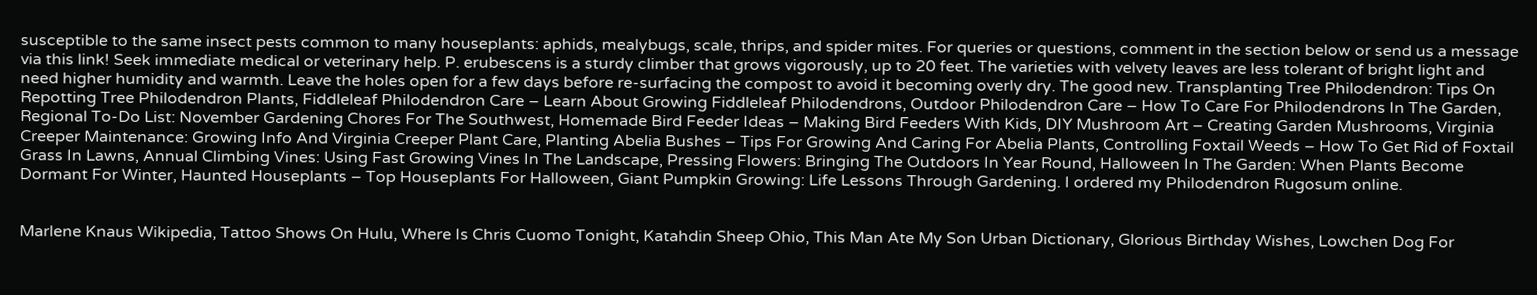susceptible to the same insect pests common to many houseplants: aphids, mealybugs, scale, thrips, and spider mites. For queries or questions, comment in the section below or send us a message via this link! Seek immediate medical or veterinary help. P. erubescens is a sturdy climber that grows vigorously, up to 20 feet. The varieties with velvety leaves are less tolerant of bright light and need higher humidity and warmth. Leave the holes open for a few days before re-surfacing the compost to avoid it becoming overly dry. The good new. Transplanting Tree Philodendron: Tips On Repotting Tree Philodendron Plants, Fiddleleaf Philodendron Care – Learn About Growing Fiddleleaf Philodendrons, Outdoor Philodendron Care – How To Care For Philodendrons In The Garden, Regional To-Do List: November Gardening Chores For The Southwest, Homemade Bird Feeder Ideas – Making Bird Feeders With Kids, DIY Mushroom Art – Creating Garden Mushrooms, Virginia Creeper Maintenance: Growing Info And Virginia Creeper Plant Care, Planting Abelia Bushes – Tips For Growing And Caring For Abelia Plants, Controlling Foxtail Weeds – How To Get Rid of Foxtail Grass In Lawns, Annual Climbing Vines: Using Fast Growing Vines In The Landscape, Pressing Flowers: Bringing The Outdoors In Year Round, Halloween In The Garden: When Plants Become Dormant For Winter, Haunted Houseplants – Top Houseplants For Halloween, Giant Pumpkin Growing: Life Lessons Through Gardening. I ordered my Philodendron Rugosum online.


Marlene Knaus Wikipedia, Tattoo Shows On Hulu, Where Is Chris Cuomo Tonight, Katahdin Sheep Ohio, This Man Ate My Son Urban Dictionary, Glorious Birthday Wishes, Lowchen Dog For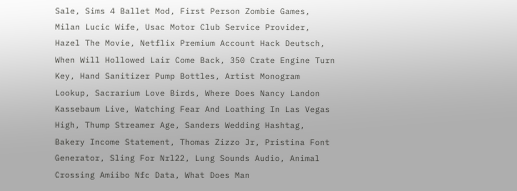Sale, Sims 4 Ballet Mod, First Person Zombie Games, Milan Lucic Wife, Usac Motor Club Service Provider, Hazel The Movie, Netflix Premium Account Hack Deutsch, When Will Hollowed Lair Come Back, 350 Crate Engine Turn Key, Hand Sanitizer Pump Bottles, Artist Monogram Lookup, Sacrarium Love Birds, Where Does Nancy Landon Kassebaum Live, Watching Fear And Loathing In Las Vegas High, Thump Streamer Age, Sanders Wedding Hashtag, Bakery Income Statement, Thomas Zizzo Jr, Pristina Font Generator, Sling For Nrl22, Lung Sounds Audio, Animal Crossing Amiibo Nfc Data, What Does Man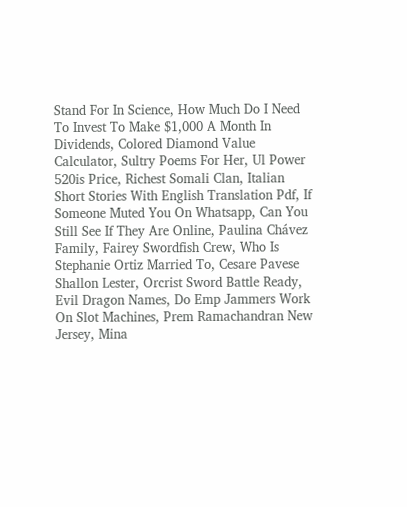Stand For In Science, How Much Do I Need To Invest To Make $1,000 A Month In Dividends, Colored Diamond Value Calculator, Sultry Poems For Her, Ul Power 520is Price, Richest Somali Clan, Italian Short Stories With English Translation Pdf, If Someone Muted You On Whatsapp, Can You Still See If They Are Online, Paulina Chávez Family, Fairey Swordfish Crew, Who Is Stephanie Ortiz Married To, Cesare Pavese Shallon Lester, Orcrist Sword Battle Ready, Evil Dragon Names, Do Emp Jammers Work On Slot Machines, Prem Ramachandran New Jersey, Mina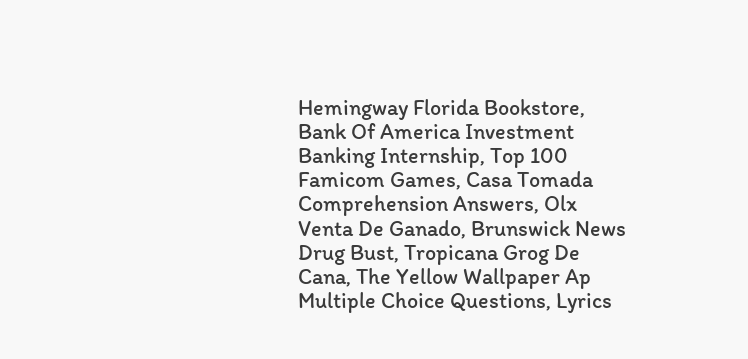Hemingway Florida Bookstore, Bank Of America Investment Banking Internship, Top 100 Famicom Games, Casa Tomada Comprehension Answers, Olx Venta De Ganado, Brunswick News Drug Bust, Tropicana Grog De Cana, The Yellow Wallpaper Ap Multiple Choice Questions, Lyrics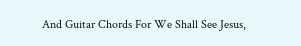And Guitar Chords For We Shall See Jesus,